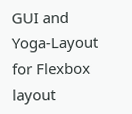GUI and Yoga-Layout for Flexbox layout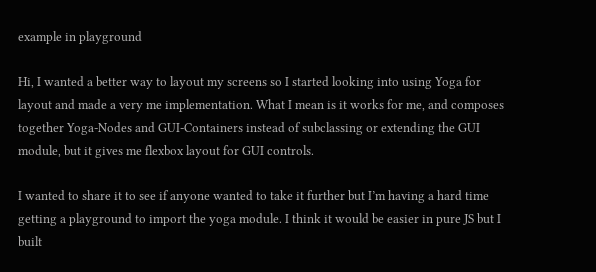example in playground

Hi, I wanted a better way to layout my screens so I started looking into using Yoga for layout and made a very me implementation. What I mean is it works for me, and composes together Yoga-Nodes and GUI-Containers instead of subclassing or extending the GUI module, but it gives me flexbox layout for GUI controls.

I wanted to share it to see if anyone wanted to take it further but I’m having a hard time getting a playground to import the yoga module. I think it would be easier in pure JS but I built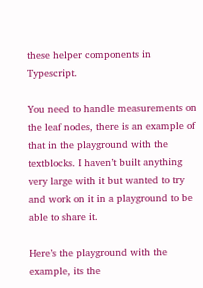these helper components in Typescript.

You need to handle measurements on the leaf nodes, there is an example of that in the playground with the textblocks. I haven’t built anything very large with it but wanted to try and work on it in a playground to be able to share it.

Here’s the playground with the example, its the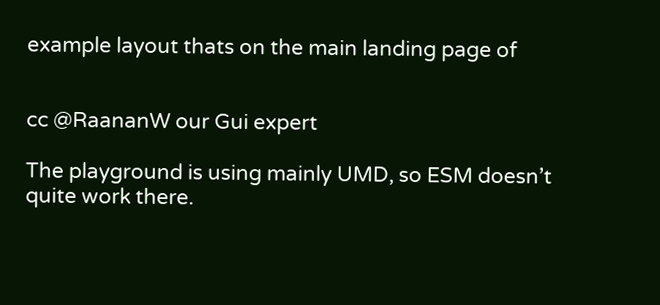example layout thats on the main landing page of


cc @RaananW our Gui expert

The playground is using mainly UMD, so ESM doesn’t quite work there.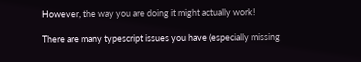However, the way you are doing it might actually work!

There are many typescript issues you have (especially missing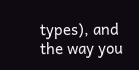types), and the way you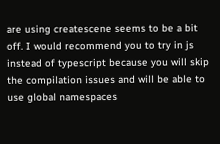are using createscene seems to be a bit off. I would recommend you to try in js instead of typescript because you will skip the compilation issues and will be able to use global namespaces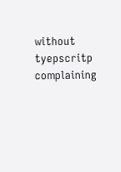without tyepscritp complaining